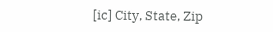[ic] City, State, Zip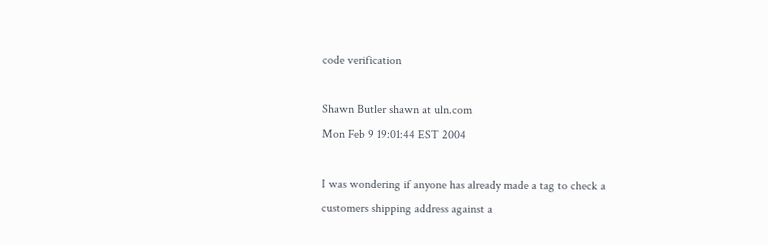code verification

Shawn Butler shawn at uln.com
Mon Feb 9 19:01:44 EST 2004

I was wondering if anyone has already made a tag to check a
customers shipping address against a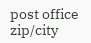post office zip/city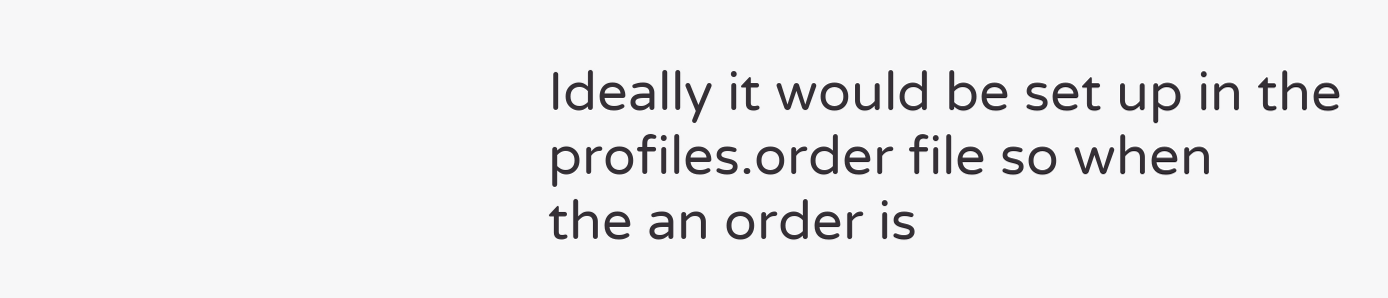Ideally it would be set up in the profiles.order file so when
the an order is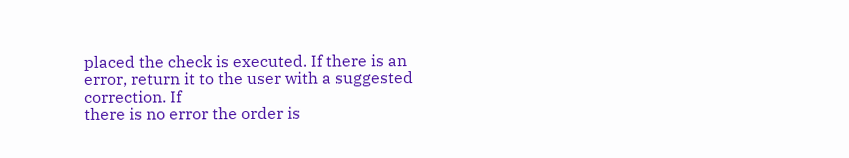placed the check is executed. If there is an
error, return it to the user with a suggested correction. If
there is no error the order is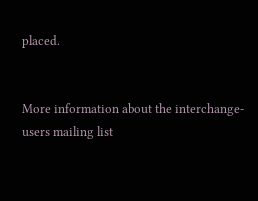placed.


More information about the interchange-users mailing list